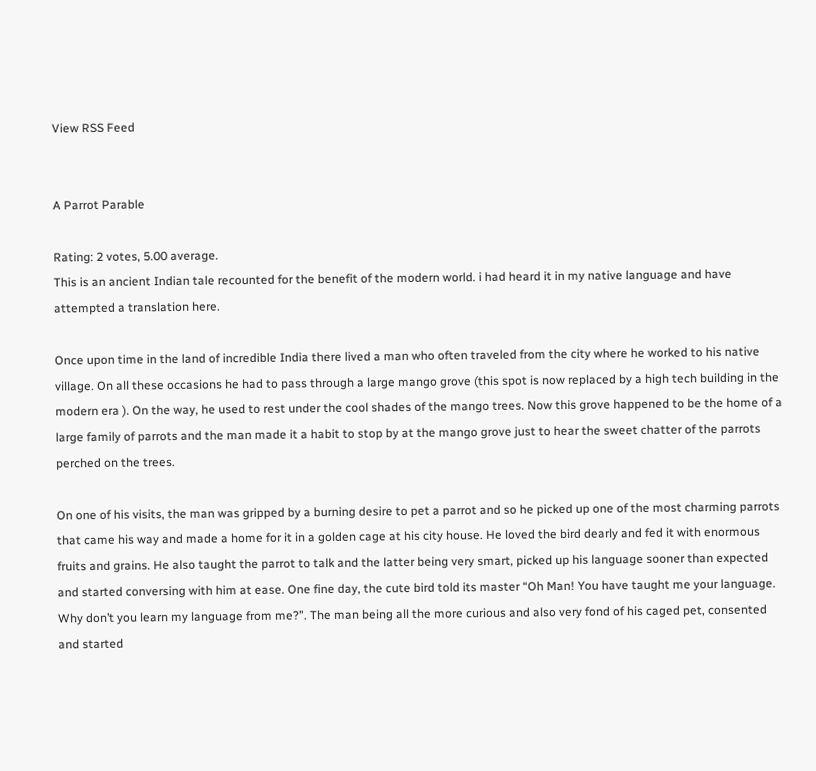View RSS Feed


A Parrot Parable

Rating: 2 votes, 5.00 average.
This is an ancient Indian tale recounted for the benefit of the modern world. i had heard it in my native language and have attempted a translation here.

Once upon time in the land of incredible India there lived a man who often traveled from the city where he worked to his native village. On all these occasions he had to pass through a large mango grove (this spot is now replaced by a high tech building in the modern era ). On the way, he used to rest under the cool shades of the mango trees. Now this grove happened to be the home of a large family of parrots and the man made it a habit to stop by at the mango grove just to hear the sweet chatter of the parrots perched on the trees.

On one of his visits, the man was gripped by a burning desire to pet a parrot and so he picked up one of the most charming parrots that came his way and made a home for it in a golden cage at his city house. He loved the bird dearly and fed it with enormous fruits and grains. He also taught the parrot to talk and the latter being very smart, picked up his language sooner than expected and started conversing with him at ease. One fine day, the cute bird told its master “Oh Man! You have taught me your language. Why don’t you learn my language from me?”. The man being all the more curious and also very fond of his caged pet, consented and started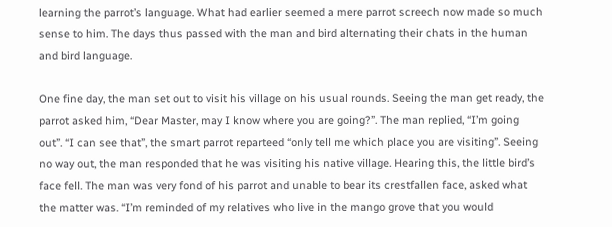learning the parrot’s language. What had earlier seemed a mere parrot screech now made so much sense to him. The days thus passed with the man and bird alternating their chats in the human and bird language.

One fine day, the man set out to visit his village on his usual rounds. Seeing the man get ready, the parrot asked him, “Dear Master, may I know where you are going?”. The man replied, “I’m going out”. “I can see that”, the smart parrot reparteed “only tell me which place you are visiting”. Seeing no way out, the man responded that he was visiting his native village. Hearing this, the little bird’s face fell. The man was very fond of his parrot and unable to bear its crestfallen face, asked what the matter was. “I’m reminded of my relatives who live in the mango grove that you would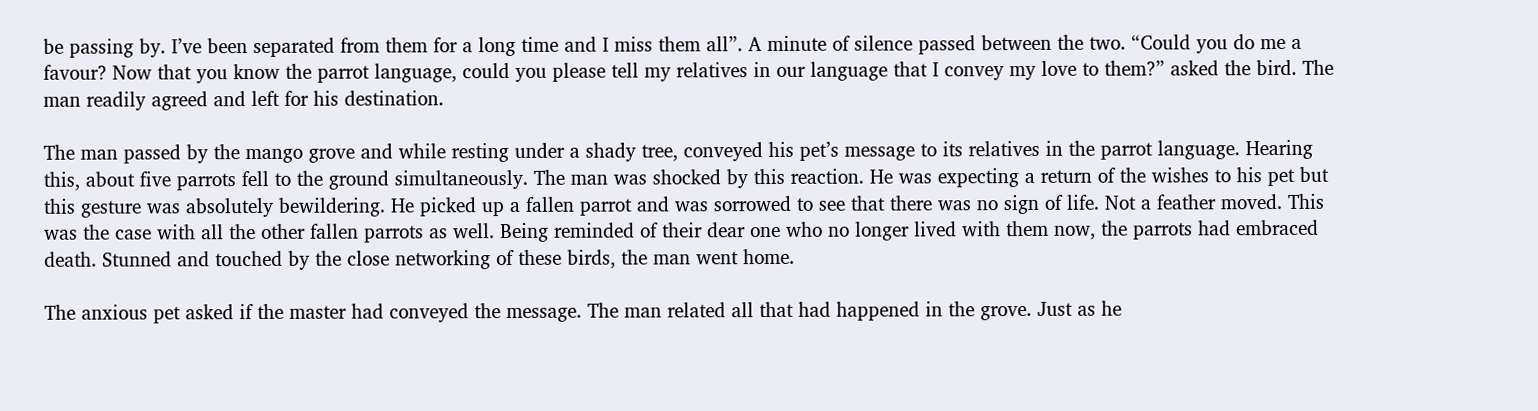be passing by. I’ve been separated from them for a long time and I miss them all”. A minute of silence passed between the two. “Could you do me a favour? Now that you know the parrot language, could you please tell my relatives in our language that I convey my love to them?” asked the bird. The man readily agreed and left for his destination.

The man passed by the mango grove and while resting under a shady tree, conveyed his pet’s message to its relatives in the parrot language. Hearing this, about five parrots fell to the ground simultaneously. The man was shocked by this reaction. He was expecting a return of the wishes to his pet but this gesture was absolutely bewildering. He picked up a fallen parrot and was sorrowed to see that there was no sign of life. Not a feather moved. This was the case with all the other fallen parrots as well. Being reminded of their dear one who no longer lived with them now, the parrots had embraced death. Stunned and touched by the close networking of these birds, the man went home.

The anxious pet asked if the master had conveyed the message. The man related all that had happened in the grove. Just as he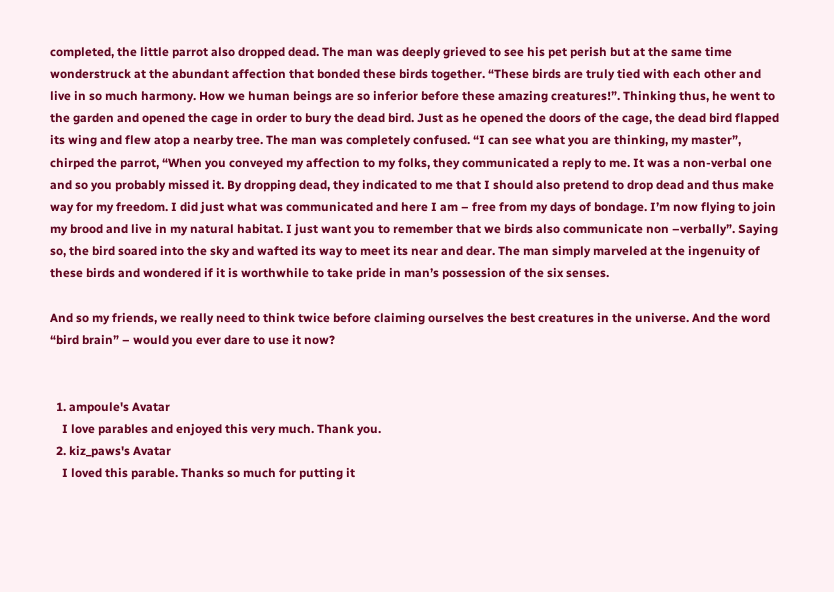completed, the little parrot also dropped dead. The man was deeply grieved to see his pet perish but at the same time wonderstruck at the abundant affection that bonded these birds together. “These birds are truly tied with each other and live in so much harmony. How we human beings are so inferior before these amazing creatures!”. Thinking thus, he went to the garden and opened the cage in order to bury the dead bird. Just as he opened the doors of the cage, the dead bird flapped its wing and flew atop a nearby tree. The man was completely confused. “I can see what you are thinking, my master”, chirped the parrot, “When you conveyed my affection to my folks, they communicated a reply to me. It was a non-verbal one and so you probably missed it. By dropping dead, they indicated to me that I should also pretend to drop dead and thus make way for my freedom. I did just what was communicated and here I am – free from my days of bondage. I’m now flying to join my brood and live in my natural habitat. I just want you to remember that we birds also communicate non –verbally”. Saying so, the bird soared into the sky and wafted its way to meet its near and dear. The man simply marveled at the ingenuity of these birds and wondered if it is worthwhile to take pride in man’s possession of the six senses.

And so my friends, we really need to think twice before claiming ourselves the best creatures in the universe. And the word “bird brain” – would you ever dare to use it now?


  1. ampoule's Avatar
    I love parables and enjoyed this very much. Thank you.
  2. kiz_paws's Avatar
    I loved this parable. Thanks so much for putting it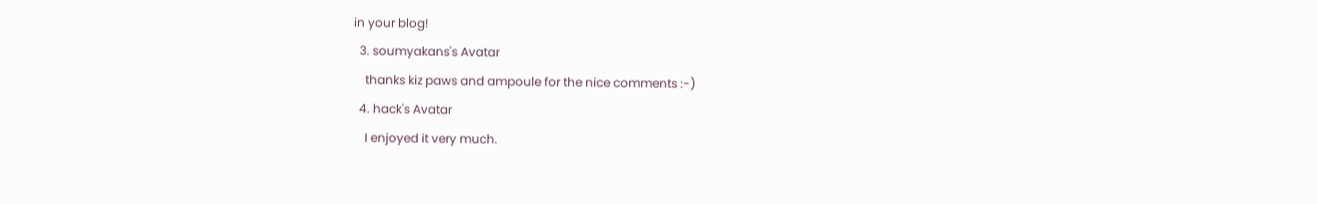in your blog!
  3. soumyakans's Avatar
    thanks kiz paws and ampoule for the nice comments :-)
  4. hack's Avatar
    I enjoyed it very much.